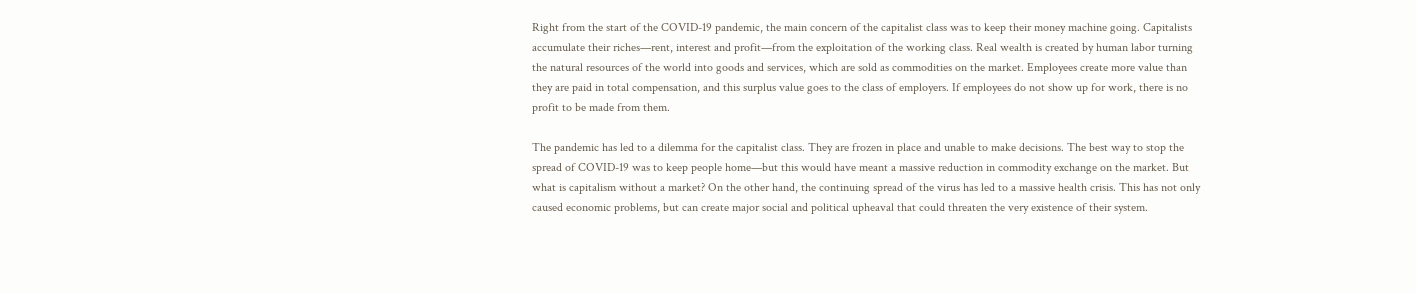Right from the start of the COVID-19 pandemic, the main concern of the capitalist class was to keep their money machine going. Capitalists accumulate their riches—rent, interest and profit—from the exploitation of the working class. Real wealth is created by human labor turning the natural resources of the world into goods and services, which are sold as commodities on the market. Employees create more value than they are paid in total compensation, and this surplus value goes to the class of employers. If employees do not show up for work, there is no profit to be made from them.

The pandemic has led to a dilemma for the capitalist class. They are frozen in place and unable to make decisions. The best way to stop the spread of COVID-19 was to keep people home—but this would have meant a massive reduction in commodity exchange on the market. But what is capitalism without a market? On the other hand, the continuing spread of the virus has led to a massive health crisis. This has not only caused economic problems, but can create major social and political upheaval that could threaten the very existence of their system.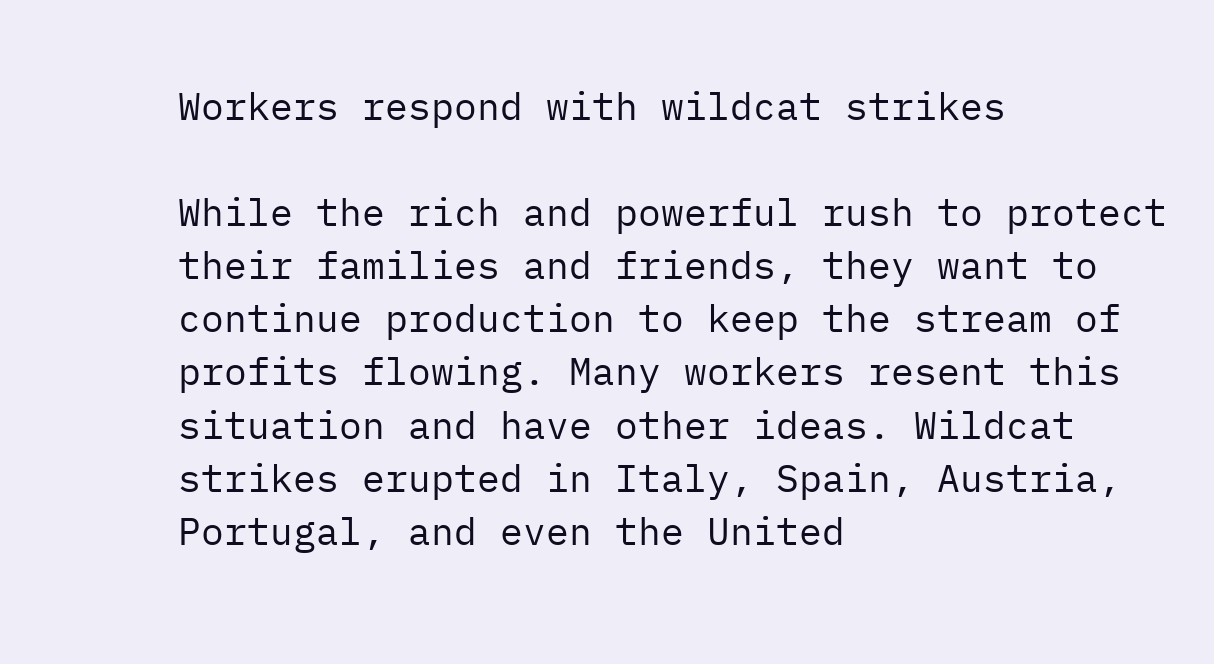Workers respond with wildcat strikes

While the rich and powerful rush to protect their families and friends, they want to continue production to keep the stream of profits flowing. Many workers resent this situation and have other ideas. Wildcat strikes erupted in Italy, Spain, Austria, Portugal, and even the United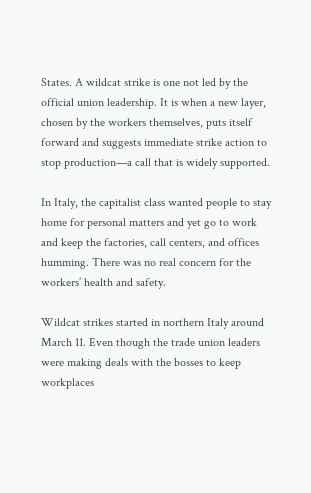States. A wildcat strike is one not led by the official union leadership. It is when a new layer, chosen by the workers themselves, puts itself forward and suggests immediate strike action to stop production—a call that is widely supported.

In Italy, the capitalist class wanted people to stay home for personal matters and yet go to work and keep the factories, call centers, and offices humming. There was no real concern for the workers’ health and safety.

Wildcat strikes started in northern Italy around March 11. Even though the trade union leaders were making deals with the bosses to keep workplaces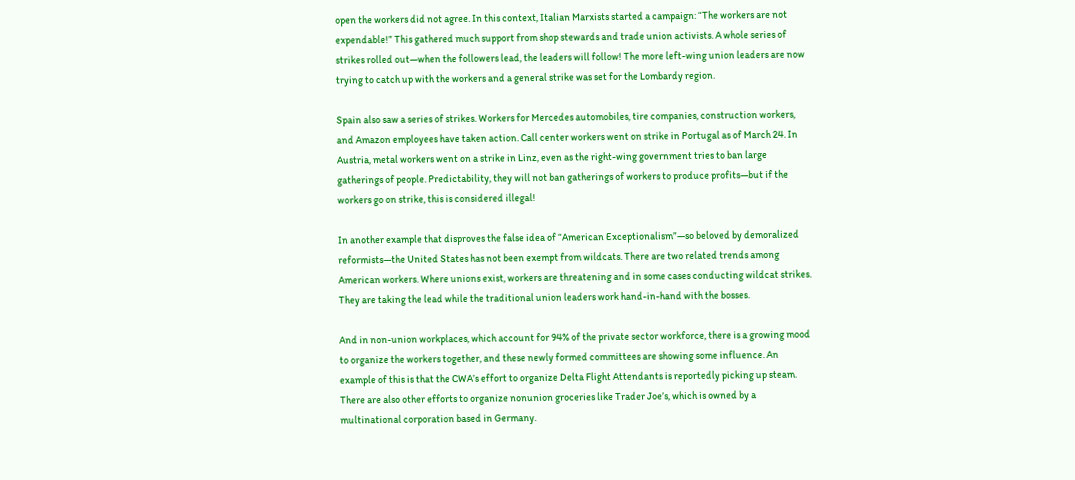open the workers did not agree. In this context, Italian Marxists started a campaign: “The workers are not expendable!” This gathered much support from shop stewards and trade union activists. A whole series of strikes rolled out—when the followers lead, the leaders will follow! The more left-wing union leaders are now trying to catch up with the workers and a general strike was set for the Lombardy region.

Spain also saw a series of strikes. Workers for Mercedes automobiles, tire companies, construction workers, and Amazon employees have taken action. Call center workers went on strike in Portugal as of March 24. In Austria, metal workers went on a strike in Linz, even as the right-wing government tries to ban large gatherings of people. Predictability, they will not ban gatherings of workers to produce profits—but if the workers go on strike, this is considered illegal!

In another example that disproves the false idea of “American Exceptionalism”—so beloved by demoralized reformists—the United States has not been exempt from wildcats. There are two related trends among American workers. Where unions exist, workers are threatening and in some cases conducting wildcat strikes. They are taking the lead while the traditional union leaders work hand-in-hand with the bosses.

And in non-union workplaces, which account for 94% of the private sector workforce, there is a growing mood to organize the workers together, and these newly formed committees are showing some influence. An example of this is that the CWA’s effort to organize Delta Flight Attendants is reportedly picking up steam. There are also other efforts to organize nonunion groceries like Trader Joe’s, which is owned by a multinational corporation based in Germany.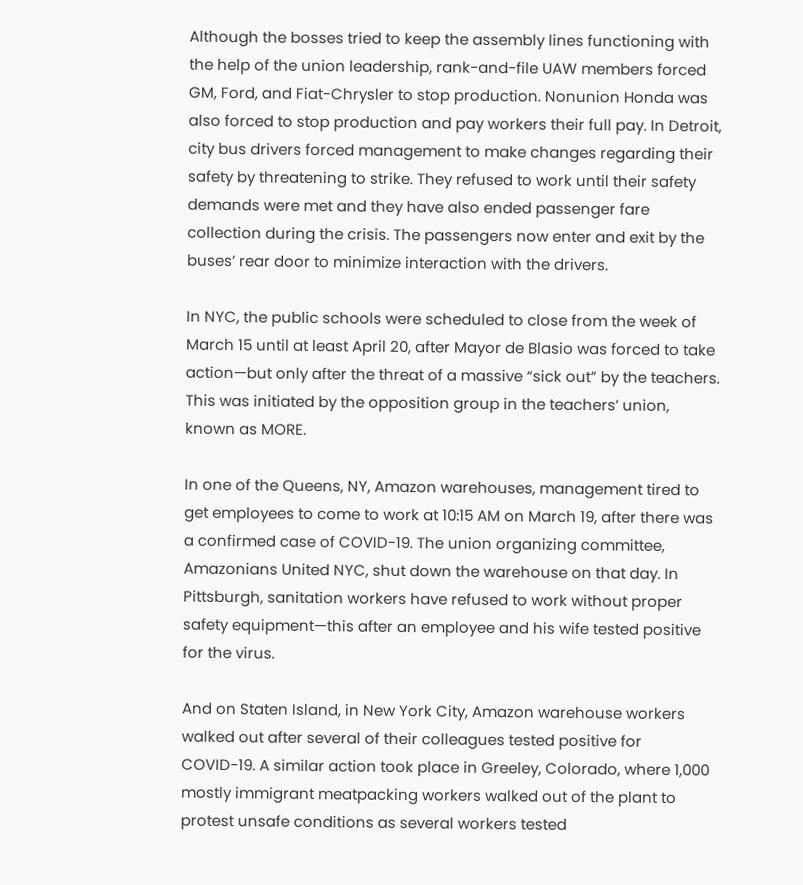Although the bosses tried to keep the assembly lines functioning with the help of the union leadership, rank-and-file UAW members forced GM, Ford, and Fiat-Chrysler to stop production. Nonunion Honda was also forced to stop production and pay workers their full pay. In Detroit, city bus drivers forced management to make changes regarding their safety by threatening to strike. They refused to work until their safety demands were met and they have also ended passenger fare collection during the crisis. The passengers now enter and exit by the buses’ rear door to minimize interaction with the drivers.

In NYC, the public schools were scheduled to close from the week of March 15 until at least April 20, after Mayor de Blasio was forced to take action—but only after the threat of a massive “sick out” by the teachers. This was initiated by the opposition group in the teachers’ union, known as MORE.

In one of the Queens, NY, Amazon warehouses, management tired to get employees to come to work at 10:15 AM on March 19, after there was a confirmed case of COVID-19. The union organizing committee, Amazonians United NYC, shut down the warehouse on that day. In Pittsburgh, sanitation workers have refused to work without proper safety equipment—this after an employee and his wife tested positive for the virus.

And on Staten Island, in New York City, Amazon warehouse workers walked out after several of their colleagues tested positive for COVID-19. A similar action took place in Greeley, Colorado, where 1,000 mostly immigrant meatpacking workers walked out of the plant to protest unsafe conditions as several workers tested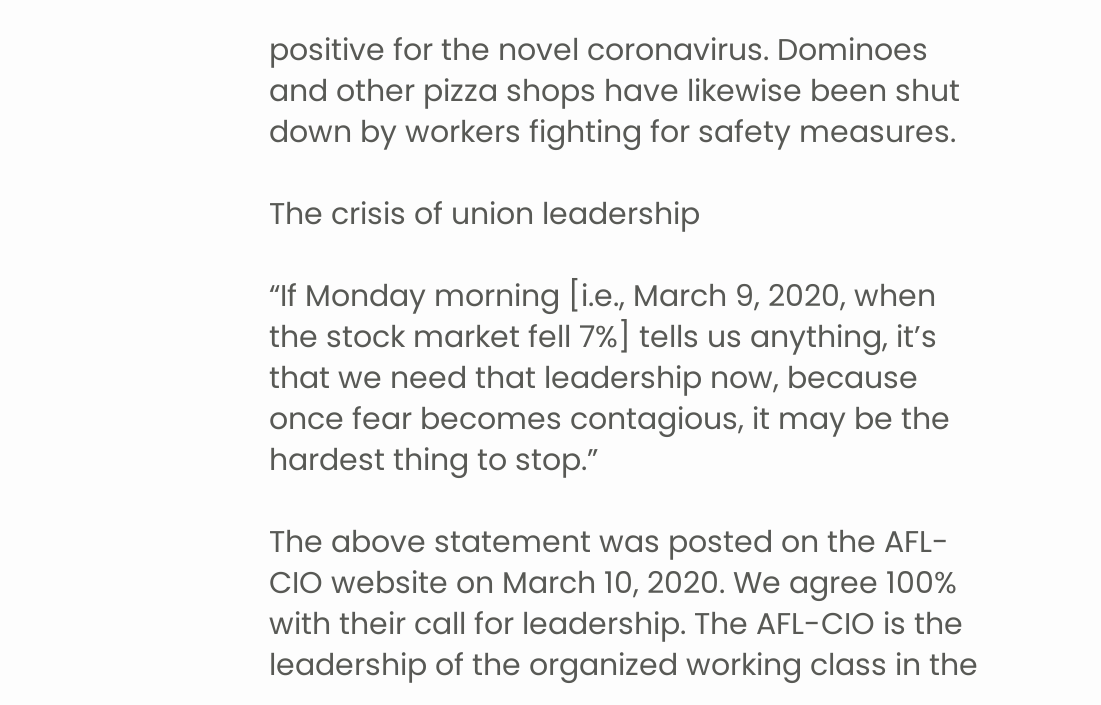positive for the novel coronavirus. Dominoes and other pizza shops have likewise been shut down by workers fighting for safety measures.

The crisis of union leadership

“If Monday morning [i.e., March 9, 2020, when the stock market fell 7%] tells us anything, it’s that we need that leadership now, because once fear becomes contagious, it may be the hardest thing to stop.”

The above statement was posted on the AFL-CIO website on March 10, 2020. We agree 100% with their call for leadership. The AFL-CIO is the leadership of the organized working class in the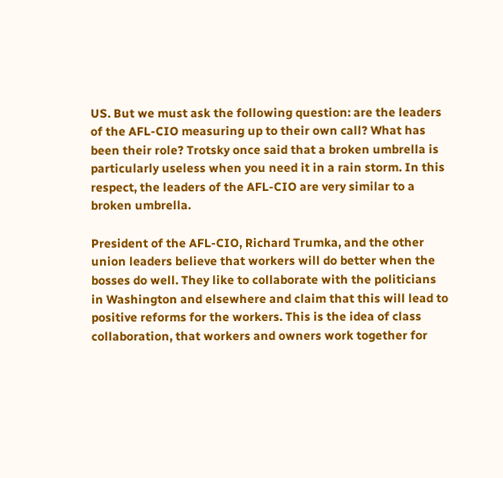US. But we must ask the following question: are the leaders of the AFL-CIO measuring up to their own call? What has been their role? Trotsky once said that a broken umbrella is particularly useless when you need it in a rain storm. In this respect, the leaders of the AFL-CIO are very similar to a broken umbrella.

President of the AFL-CIO, Richard Trumka, and the other union leaders believe that workers will do better when the bosses do well. They like to collaborate with the politicians in Washington and elsewhere and claim that this will lead to positive reforms for the workers. This is the idea of class collaboration, that workers and owners work together for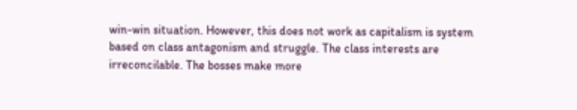win-win situation. However, this does not work as capitalism is system based on class antagonism and struggle. The class interests are irreconcilable. The bosses make more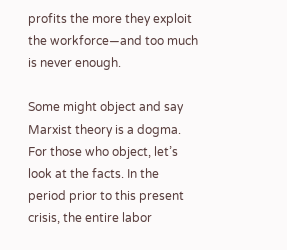profits the more they exploit the workforce—and too much is never enough.

Some might object and say Marxist theory is a dogma. For those who object, let’s look at the facts. In the period prior to this present crisis, the entire labor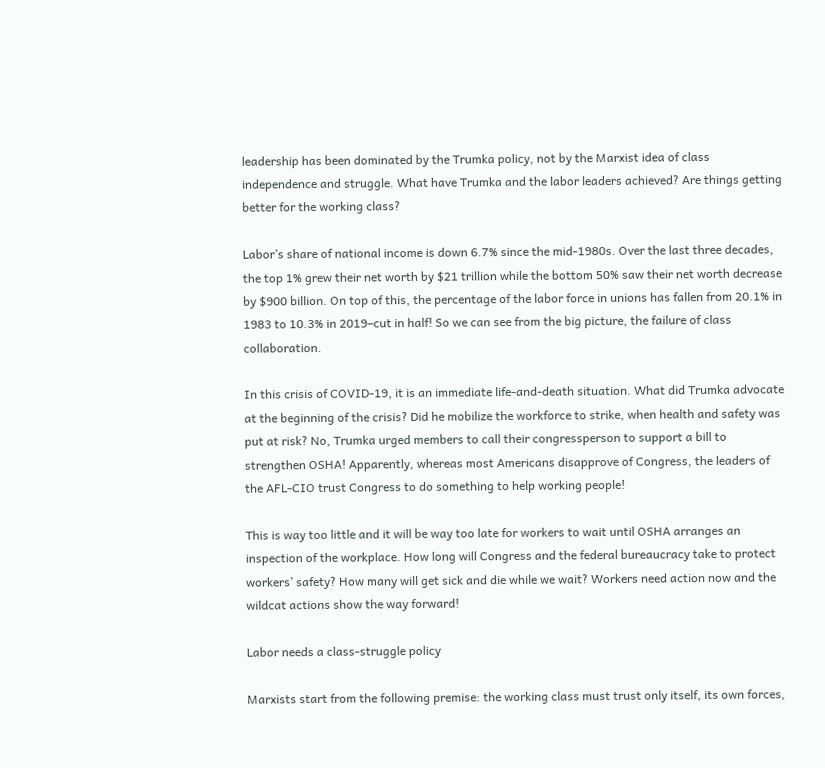leadership has been dominated by the Trumka policy, not by the Marxist idea of class independence and struggle. What have Trumka and the labor leaders achieved? Are things getting better for the working class?

Labor’s share of national income is down 6.7% since the mid-1980s. Over the last three decades, the top 1% grew their net worth by $21 trillion while the bottom 50% saw their net worth decrease by $900 billion. On top of this, the percentage of the labor force in unions has fallen from 20.1% in 1983 to 10.3% in 2019–cut in half! So we can see from the big picture, the failure of class collaboration.

In this crisis of COVID-19, it is an immediate life-and-death situation. What did Trumka advocate at the beginning of the crisis? Did he mobilize the workforce to strike, when health and safety was put at risk? No, Trumka urged members to call their congressperson to support a bill to strengthen OSHA! Apparently, whereas most Americans disapprove of Congress, the leaders of the AFL-CIO trust Congress to do something to help working people!

This is way too little and it will be way too late for workers to wait until OSHA arranges an inspection of the workplace. How long will Congress and the federal bureaucracy take to protect workers’ safety? How many will get sick and die while we wait? Workers need action now and the wildcat actions show the way forward!

Labor needs a class-struggle policy

Marxists start from the following premise: the working class must trust only itself, its own forces,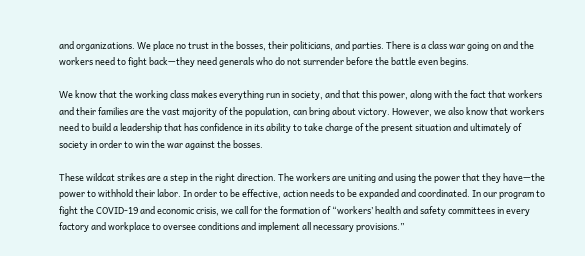and organizations. We place no trust in the bosses, their politicians, and parties. There is a class war going on and the workers need to fight back—they need generals who do not surrender before the battle even begins.

We know that the working class makes everything run in society, and that this power, along with the fact that workers and their families are the vast majority of the population, can bring about victory. However, we also know that workers need to build a leadership that has confidence in its ability to take charge of the present situation and ultimately of society in order to win the war against the bosses.

These wildcat strikes are a step in the right direction. The workers are uniting and using the power that they have—the power to withhold their labor. In order to be effective, action needs to be expanded and coordinated. In our program to fight the COVID-19 and economic crisis, we call for the formation of “workers’ health and safety committees in every factory and workplace to oversee conditions and implement all necessary provisions.”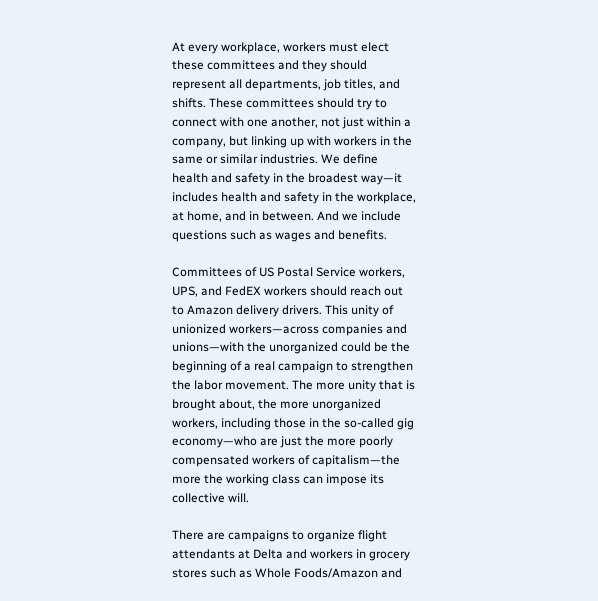At every workplace, workers must elect these committees and they should represent all departments, job titles, and shifts. These committees should try to connect with one another, not just within a company, but linking up with workers in the same or similar industries. We define health and safety in the broadest way—it includes health and safety in the workplace, at home, and in between. And we include questions such as wages and benefits.

Committees of US Postal Service workers, UPS, and FedEX workers should reach out to Amazon delivery drivers. This unity of unionized workers—across companies and unions—with the unorganized could be the beginning of a real campaign to strengthen the labor movement. The more unity that is brought about, the more unorganized workers, including those in the so-called gig economy—who are just the more poorly compensated workers of capitalism—the more the working class can impose its collective will.

There are campaigns to organize flight attendants at Delta and workers in grocery stores such as Whole Foods/Amazon and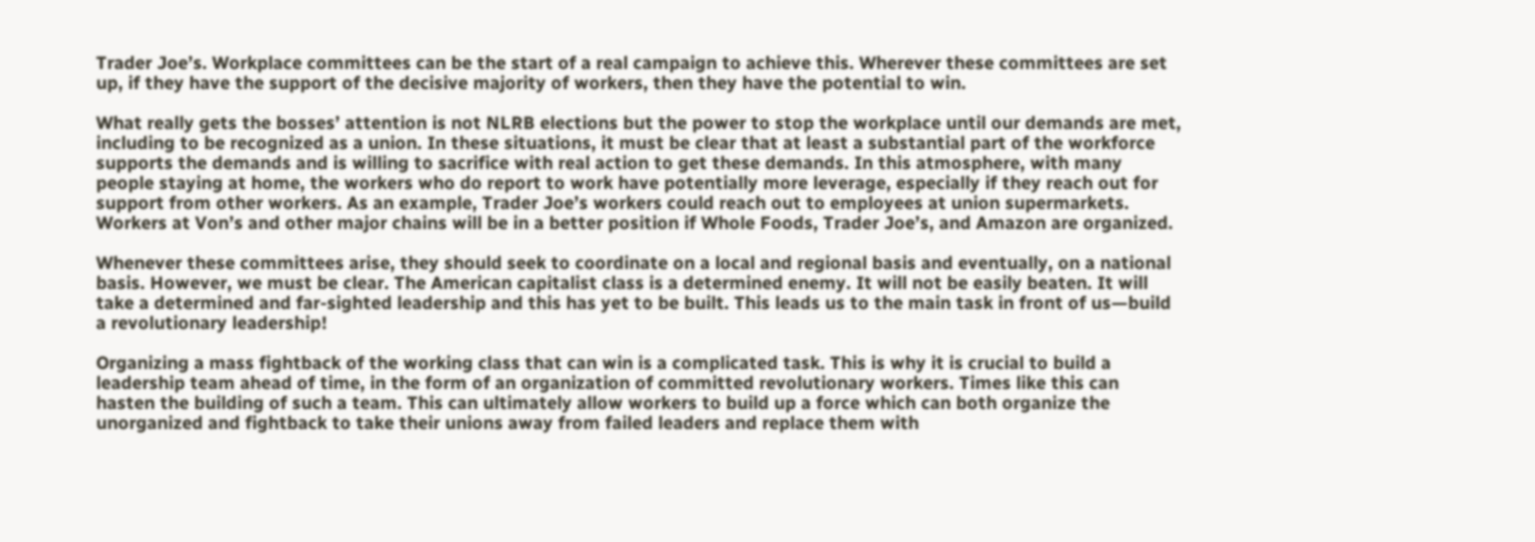Trader Joe’s. Workplace committees can be the start of a real campaign to achieve this. Wherever these committees are set up, if they have the support of the decisive majority of workers, then they have the potential to win.

What really gets the bosses’ attention is not NLRB elections but the power to stop the workplace until our demands are met, including to be recognized as a union. In these situations, it must be clear that at least a substantial part of the workforce supports the demands and is willing to sacrifice with real action to get these demands. In this atmosphere, with many people staying at home, the workers who do report to work have potentially more leverage, especially if they reach out for support from other workers. As an example, Trader Joe’s workers could reach out to employees at union supermarkets. Workers at Von’s and other major chains will be in a better position if Whole Foods, Trader Joe’s, and Amazon are organized.

Whenever these committees arise, they should seek to coordinate on a local and regional basis and eventually, on a national basis. However, we must be clear. The American capitalist class is a determined enemy. It will not be easily beaten. It will take a determined and far-sighted leadership and this has yet to be built. This leads us to the main task in front of us—build a revolutionary leadership!

Organizing a mass fightback of the working class that can win is a complicated task. This is why it is crucial to build a leadership team ahead of time, in the form of an organization of committed revolutionary workers. Times like this can hasten the building of such a team. This can ultimately allow workers to build up a force which can both organize the unorganized and fightback to take their unions away from failed leaders and replace them with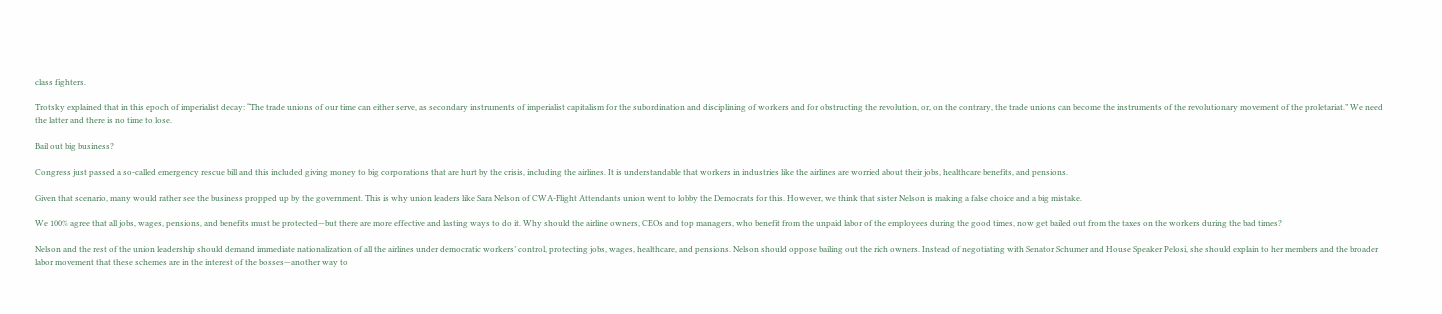class fighters.

Trotsky explained that in this epoch of imperialist decay: “The trade unions of our time can either serve, as secondary instruments of imperialist capitalism for the subordination and disciplining of workers and for obstructing the revolution, or, on the contrary, the trade unions can become the instruments of the revolutionary movement of the proletariat.” We need the latter and there is no time to lose.

Bail out big business?

Congress just passed a so-called emergency rescue bill and this included giving money to big corporations that are hurt by the crisis, including the airlines. It is understandable that workers in industries like the airlines are worried about their jobs, healthcare benefits, and pensions.

Given that scenario, many would rather see the business propped up by the government. This is why union leaders like Sara Nelson of CWA-Flight Attendants union went to lobby the Democrats for this. However, we think that sister Nelson is making a false choice and a big mistake.

We 100% agree that all jobs, wages, pensions, and benefits must be protected—but there are more effective and lasting ways to do it. Why should the airline owners, CEOs and top managers, who benefit from the unpaid labor of the employees during the good times, now get bailed out from the taxes on the workers during the bad times?

Nelson and the rest of the union leadership should demand immediate nationalization of all the airlines under democratic workers’ control, protecting jobs, wages, healthcare, and pensions. Nelson should oppose bailing out the rich owners. Instead of negotiating with Senator Schumer and House Speaker Pelosi, she should explain to her members and the broader labor movement that these schemes are in the interest of the bosses—another way to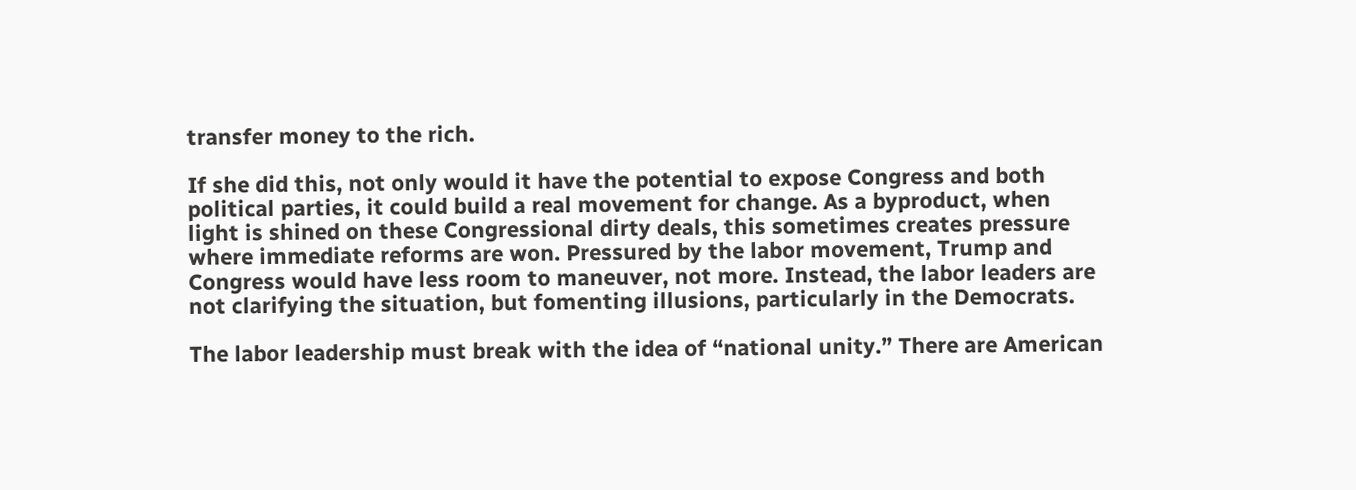transfer money to the rich.

If she did this, not only would it have the potential to expose Congress and both political parties, it could build a real movement for change. As a byproduct, when light is shined on these Congressional dirty deals, this sometimes creates pressure where immediate reforms are won. Pressured by the labor movement, Trump and Congress would have less room to maneuver, not more. Instead, the labor leaders are not clarifying the situation, but fomenting illusions, particularly in the Democrats.

The labor leadership must break with the idea of “national unity.” There are American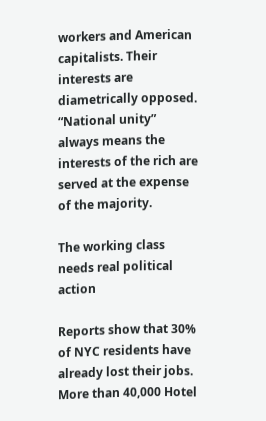workers and American capitalists. Their interests are diametrically opposed. “National unity” always means the interests of the rich are served at the expense of the majority.

The working class needs real political action

Reports show that 30% of NYC residents have already lost their jobs. More than 40,000 Hotel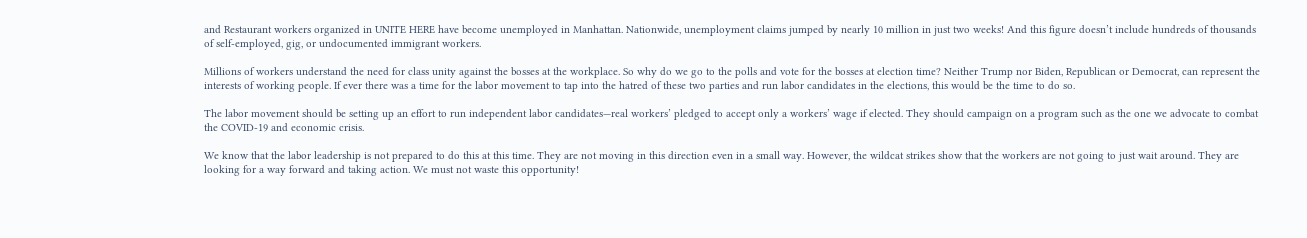and Restaurant workers organized in UNITE HERE have become unemployed in Manhattan. Nationwide, unemployment claims jumped by nearly 10 million in just two weeks! And this figure doesn’t include hundreds of thousands of self-employed, gig, or undocumented immigrant workers.

Millions of workers understand the need for class unity against the bosses at the workplace. So why do we go to the polls and vote for the bosses at election time? Neither Trump nor Biden, Republican or Democrat, can represent the interests of working people. If ever there was a time for the labor movement to tap into the hatred of these two parties and run labor candidates in the elections, this would be the time to do so.

The labor movement should be setting up an effort to run independent labor candidates—real workers’ pledged to accept only a workers’ wage if elected. They should campaign on a program such as the one we advocate to combat the COVID-19 and economic crisis.

We know that the labor leadership is not prepared to do this at this time. They are not moving in this direction even in a small way. However, the wildcat strikes show that the workers are not going to just wait around. They are looking for a way forward and taking action. We must not waste this opportunity!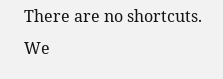There are no shortcuts. We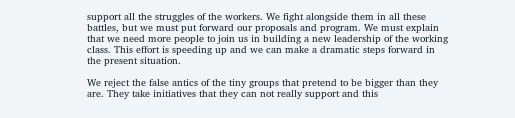support all the struggles of the workers. We fight alongside them in all these battles, but we must put forward our proposals and program. We must explain that we need more people to join us in building a new leadership of the working class. This effort is speeding up and we can make a dramatic steps forward in the present situation.

We reject the false antics of the tiny groups that pretend to be bigger than they are. They take initiatives that they can not really support and this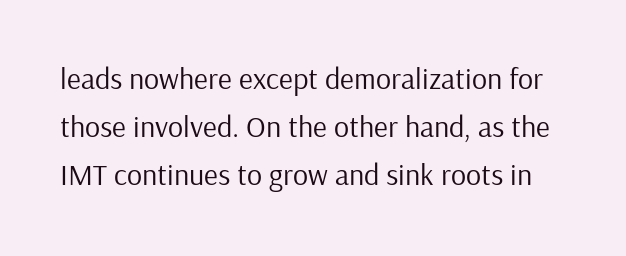leads nowhere except demoralization for those involved. On the other hand, as the IMT continues to grow and sink roots in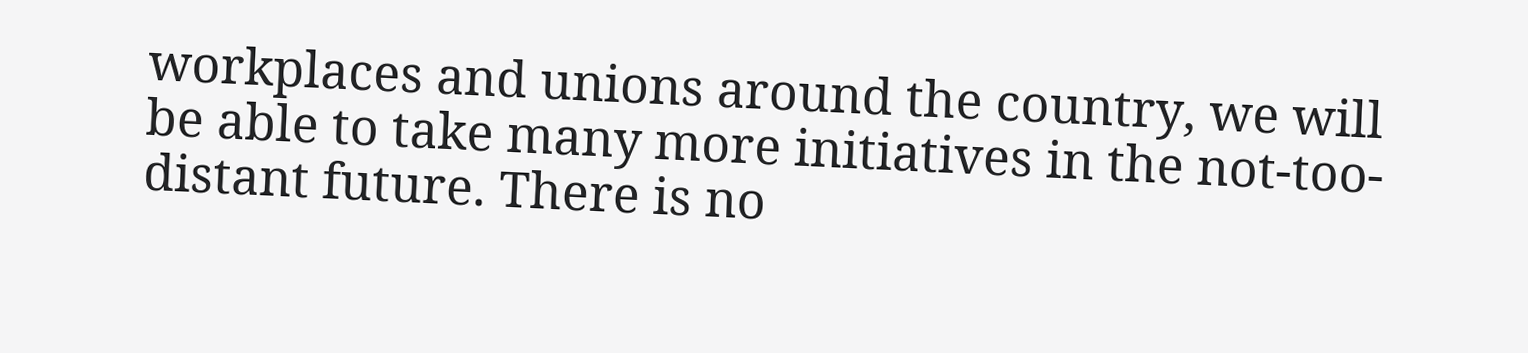workplaces and unions around the country, we will be able to take many more initiatives in the not-too-distant future. There is no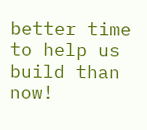better time to help us build than now!